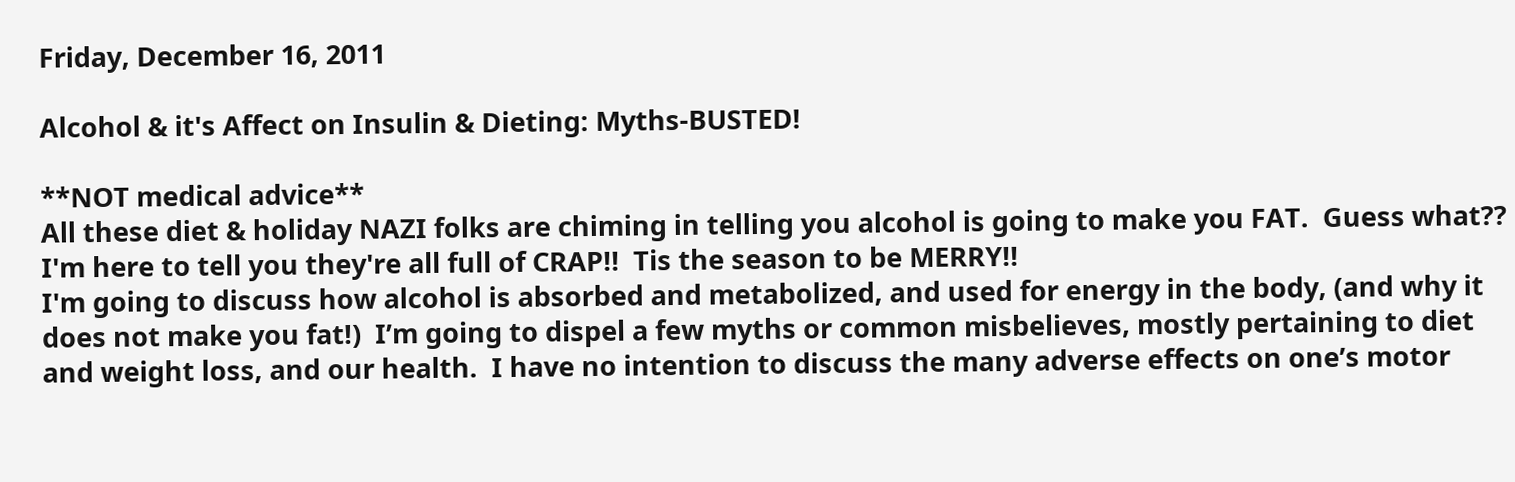Friday, December 16, 2011

Alcohol & it's Affect on Insulin & Dieting: Myths-BUSTED!

**NOT medical advice**
All these diet & holiday NAZI folks are chiming in telling you alcohol is going to make you FAT.  Guess what??  I'm here to tell you they're all full of CRAP!!  Tis the season to be MERRY!!
I'm going to discuss how alcohol is absorbed and metabolized, and used for energy in the body, (and why it does not make you fat!)  I’m going to dispel a few myths or common misbelieves, mostly pertaining to diet and weight loss, and our health.  I have no intention to discuss the many adverse effects on one’s motor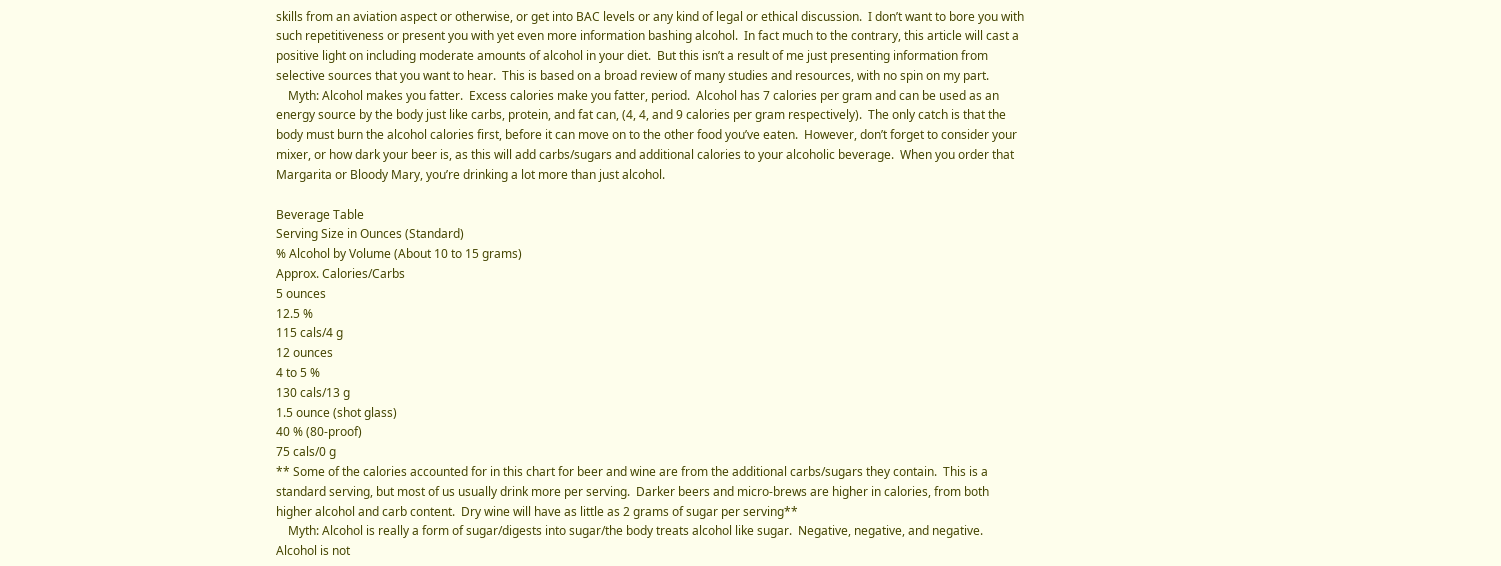skills from an aviation aspect or otherwise, or get into BAC levels or any kind of legal or ethical discussion.  I don’t want to bore you with such repetitiveness or present you with yet even more information bashing alcohol.  In fact much to the contrary, this article will cast a positive light on including moderate amounts of alcohol in your diet.  But this isn’t a result of me just presenting information from selective sources that you want to hear.  This is based on a broad review of many studies and resources, with no spin on my part.
    Myth: Alcohol makes you fatter.  Excess calories make you fatter, period.  Alcohol has 7 calories per gram and can be used as an energy source by the body just like carbs, protein, and fat can, (4, 4, and 9 calories per gram respectively).  The only catch is that the body must burn the alcohol calories first, before it can move on to the other food you’ve eaten.  However, don’t forget to consider your mixer, or how dark your beer is, as this will add carbs/sugars and additional calories to your alcoholic beverage.  When you order that Margarita or Bloody Mary, you’re drinking a lot more than just alcohol.

Beverage Table
Serving Size in Ounces (Standard)
% Alcohol by Volume (About 10 to 15 grams)
Approx. Calories/Carbs
5 ounces
12.5 %
115 cals/4 g
12 ounces
4 to 5 %
130 cals/13 g
1.5 ounce (shot glass)
40 % (80-proof)
75 cals/0 g
** Some of the calories accounted for in this chart for beer and wine are from the additional carbs/sugars they contain.  This is a standard serving, but most of us usually drink more per serving.  Darker beers and micro-brews are higher in calories, from both higher alcohol and carb content.  Dry wine will have as little as 2 grams of sugar per serving**
    Myth: Alcohol is really a form of sugar/digests into sugar/the body treats alcohol like sugar.  Negative, negative, and negative.  Alcohol is not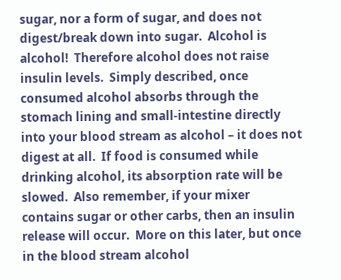sugar, nor a form of sugar, and does not digest/break down into sugar.  Alcohol is alcohol!  Therefore alcohol does not raise insulin levels.  Simply described, once consumed alcohol absorbs through the stomach lining and small-intestine directly into your blood stream as alcohol – it does not digest at all.  If food is consumed while drinking alcohol, its absorption rate will be slowed.  Also remember, if your mixer contains sugar or other carbs, then an insulin release will occur.  More on this later, but once in the blood stream alcohol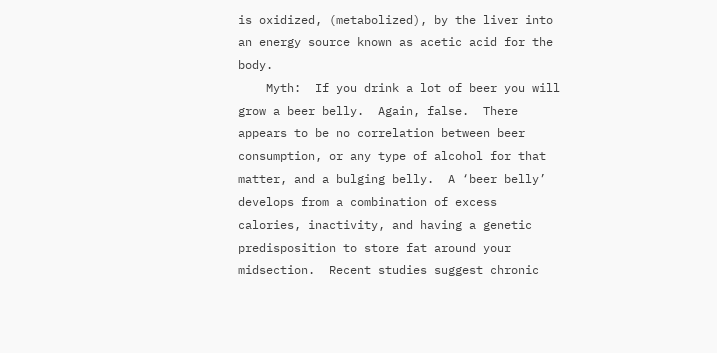is oxidized, (metabolized), by the liver into an energy source known as acetic acid for the body.
    Myth:  If you drink a lot of beer you will grow a beer belly.  Again, false.  There appears to be no correlation between beer consumption, or any type of alcohol for that matter, and a bulging belly.  A ‘beer belly’ develops from a combination of excess calories, inactivity, and having a genetic predisposition to store fat around your midsection.  Recent studies suggest chronic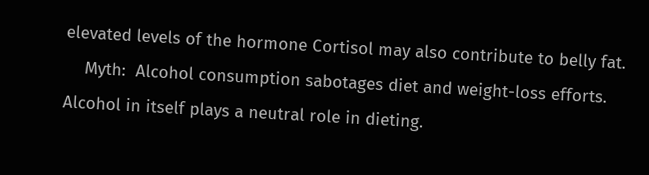elevated levels of the hormone Cortisol may also contribute to belly fat.
    Myth:  Alcohol consumption sabotages diet and weight-loss efforts.   Alcohol in itself plays a neutral role in dieting.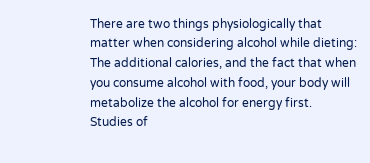There are two things physiologically that matter when considering alcohol while dieting: The additional calories, and the fact that when you consume alcohol with food, your body will metabolize the alcohol for energy first.  Studies of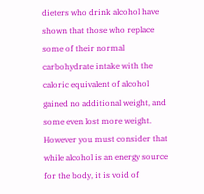dieters who drink alcohol have shown that those who replace some of their normal carbohydrate intake with the caloric equivalent of alcohol gained no additional weight, and some even lost more weight.  However you must consider that while alcohol is an energy source for the body, it is void of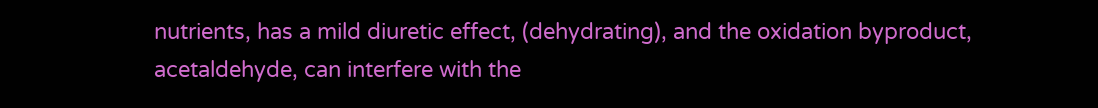nutrients, has a mild diuretic effect, (dehydrating), and the oxidation byproduct, acetaldehyde, can interfere with the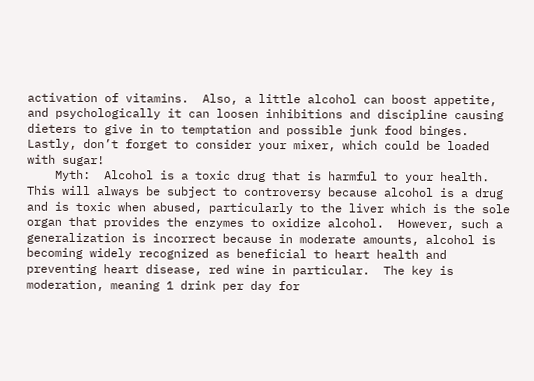activation of vitamins.  Also, a little alcohol can boost appetite, and psychologically it can loosen inhibitions and discipline causing dieters to give in to temptation and possible junk food binges.  Lastly, don’t forget to consider your mixer, which could be loaded with sugar!
    Myth:  Alcohol is a toxic drug that is harmful to your health.  This will always be subject to controversy because alcohol is a drug and is toxic when abused, particularly to the liver which is the sole organ that provides the enzymes to oxidize alcohol.  However, such a generalization is incorrect because in moderate amounts, alcohol is becoming widely recognized as beneficial to heart health and preventing heart disease, red wine in particular.  The key is moderation, meaning 1 drink per day for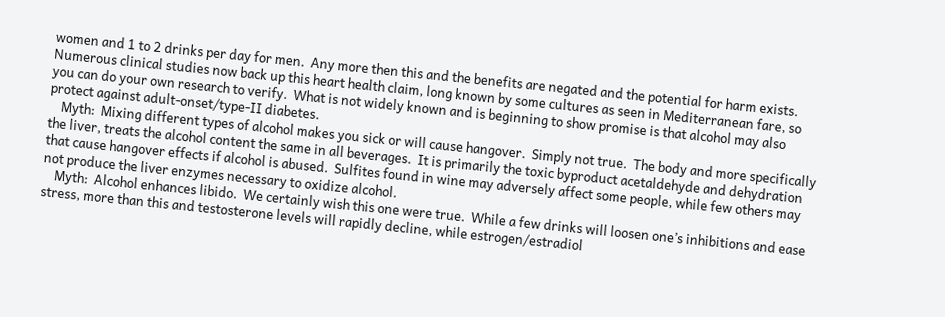women and 1 to 2 drinks per day for men.  Any more then this and the benefits are negated and the potential for harm exists.  Numerous clinical studies now back up this heart health claim, long known by some cultures as seen in Mediterranean fare, so you can do your own research to verify.  What is not widely known and is beginning to show promise is that alcohol may also protect against adult-onset/type-II diabetes.
    Myth:  Mixing different types of alcohol makes you sick or will cause hangover.  Simply not true.  The body and more specifically the liver, treats the alcohol content the same in all beverages.  It is primarily the toxic byproduct acetaldehyde and dehydration that cause hangover effects if alcohol is abused.  Sulfites found in wine may adversely affect some people, while few others may not produce the liver enzymes necessary to oxidize alcohol.
    Myth:  Alcohol enhances libido.  We certainly wish this one were true.  While a few drinks will loosen one’s inhibitions and ease stress, more than this and testosterone levels will rapidly decline, while estrogen/estradiol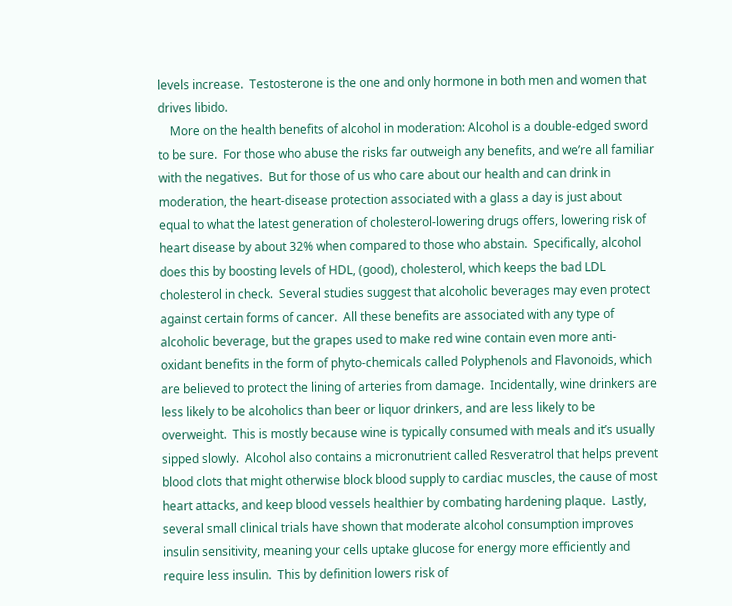levels increase.  Testosterone is the one and only hormone in both men and women that drives libido.
    More on the health benefits of alcohol in moderation: Alcohol is a double-edged sword to be sure.  For those who abuse the risks far outweigh any benefits, and we’re all familiar with the negatives.  But for those of us who care about our health and can drink in moderation, the heart-disease protection associated with a glass a day is just about equal to what the latest generation of cholesterol-lowering drugs offers, lowering risk of heart disease by about 32% when compared to those who abstain.  Specifically, alcohol does this by boosting levels of HDL, (good), cholesterol, which keeps the bad LDL cholesterol in check.  Several studies suggest that alcoholic beverages may even protect against certain forms of cancer.  All these benefits are associated with any type of alcoholic beverage, but the grapes used to make red wine contain even more anti-oxidant benefits in the form of phyto-chemicals called Polyphenols and Flavonoids, which are believed to protect the lining of arteries from damage.  Incidentally, wine drinkers are less likely to be alcoholics than beer or liquor drinkers, and are less likely to be overweight.  This is mostly because wine is typically consumed with meals and it’s usually sipped slowly.  Alcohol also contains a micronutrient called Resveratrol that helps prevent blood clots that might otherwise block blood supply to cardiac muscles, the cause of most heart attacks, and keep blood vessels healthier by combating hardening plaque.  Lastly, several small clinical trials have shown that moderate alcohol consumption improves insulin sensitivity, meaning your cells uptake glucose for energy more efficiently and require less insulin.  This by definition lowers risk of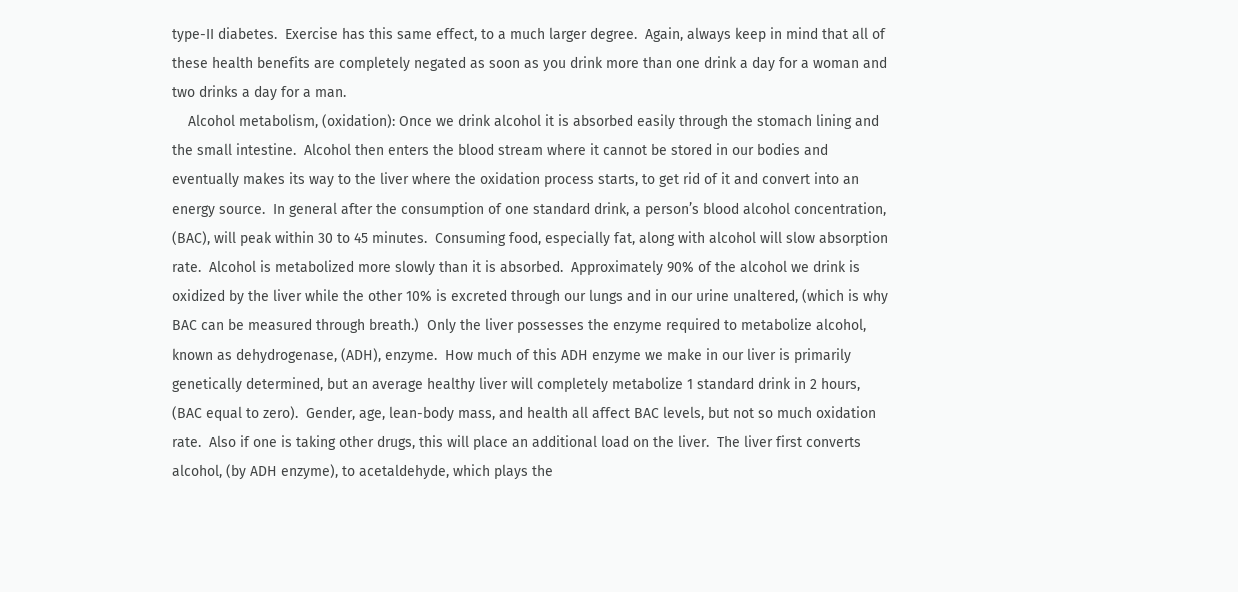type-II diabetes.  Exercise has this same effect, to a much larger degree.  Again, always keep in mind that all of these health benefits are completely negated as soon as you drink more than one drink a day for a woman and two drinks a day for a man.
    Alcohol metabolism, (oxidation): Once we drink alcohol it is absorbed easily through the stomach lining and the small intestine.  Alcohol then enters the blood stream where it cannot be stored in our bodies and eventually makes its way to the liver where the oxidation process starts, to get rid of it and convert into an energy source.  In general after the consumption of one standard drink, a person’s blood alcohol concentration, (BAC), will peak within 30 to 45 minutes.  Consuming food, especially fat, along with alcohol will slow absorption rate.  Alcohol is metabolized more slowly than it is absorbed.  Approximately 90% of the alcohol we drink is oxidized by the liver while the other 10% is excreted through our lungs and in our urine unaltered, (which is why BAC can be measured through breath.)  Only the liver possesses the enzyme required to metabolize alcohol, known as dehydrogenase, (ADH), enzyme.  How much of this ADH enzyme we make in our liver is primarily genetically determined, but an average healthy liver will completely metabolize 1 standard drink in 2 hours, (BAC equal to zero).  Gender, age, lean-body mass, and health all affect BAC levels, but not so much oxidation rate.  Also if one is taking other drugs, this will place an additional load on the liver.  The liver first converts alcohol, (by ADH enzyme), to acetaldehyde, which plays the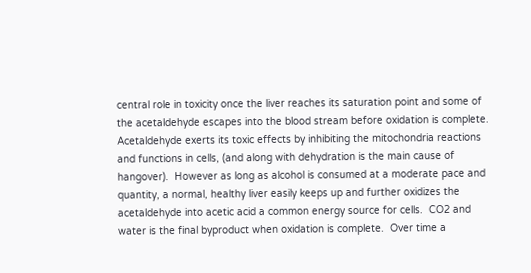central role in toxicity once the liver reaches its saturation point and some of the acetaldehyde escapes into the blood stream before oxidation is complete.  Acetaldehyde exerts its toxic effects by inhibiting the mitochondria reactions and functions in cells, (and along with dehydration is the main cause of hangover).  However as long as alcohol is consumed at a moderate pace and quantity, a normal, healthy liver easily keeps up and further oxidizes the acetaldehyde into acetic acid a common energy source for cells.  CO2 and water is the final byproduct when oxidation is complete.  Over time a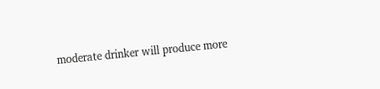moderate drinker will produce more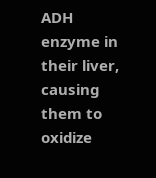ADH enzyme in their liver, causing them to oxidize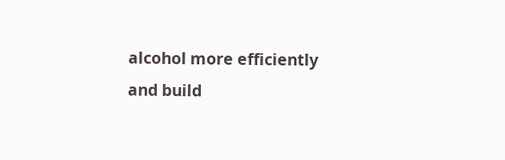alcohol more efficiently and build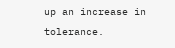up an increase in tolerance.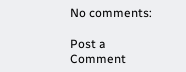No comments:

Post a Comment